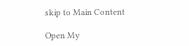skip to Main Content

Open My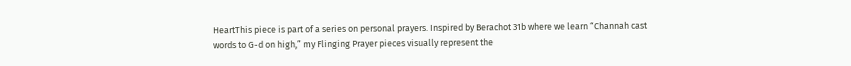HeartThis piece is part of a series on personal prayers. Inspired by Berachot 31b where we learn “Channah cast words to G-d on high,” my Flinging Prayer pieces visually represent the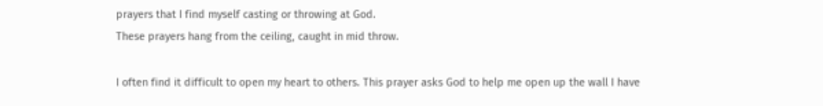prayers that I find myself casting or throwing at God.
These prayers hang from the ceiling, caught in mid throw.

I often find it difficult to open my heart to others. This prayer asks God to help me open up the wall I have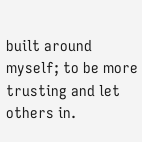built around myself; to be more trusting and let others in.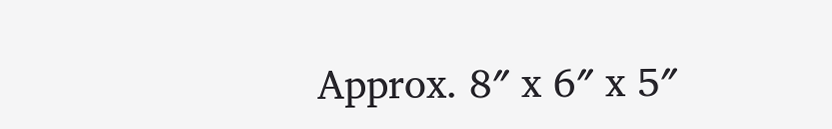Approx. 8″ x 6″ x 5″